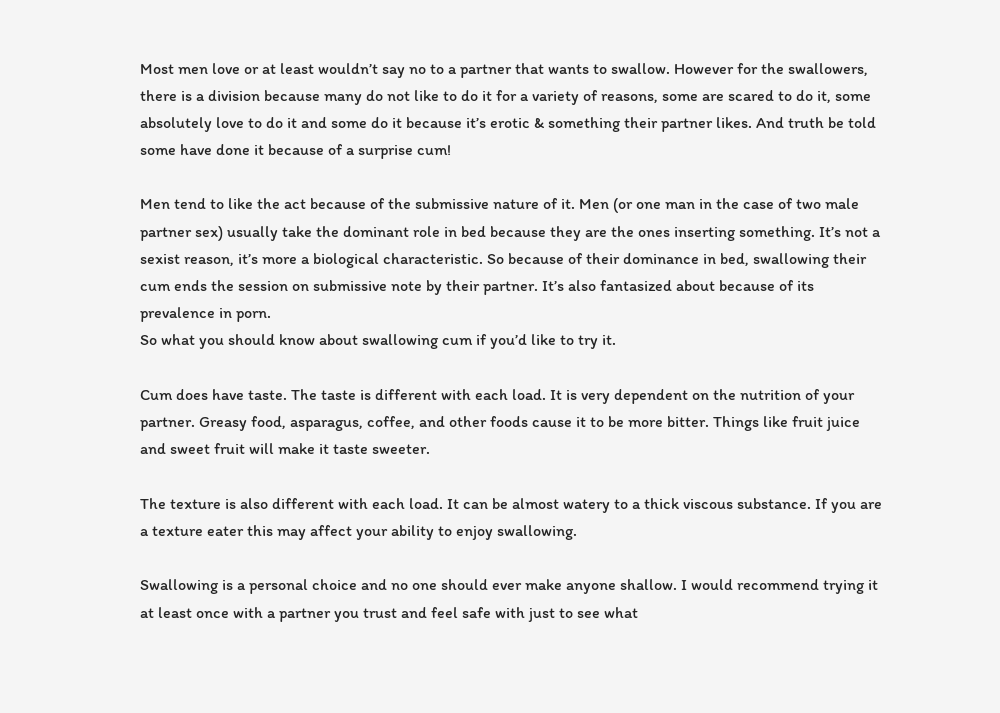Most men love or at least wouldn’t say no to a partner that wants to swallow. However for the swallowers, there is a division because many do not like to do it for a variety of reasons, some are scared to do it, some absolutely love to do it and some do it because it’s erotic & something their partner likes. And truth be told some have done it because of a surprise cum!

Men tend to like the act because of the submissive nature of it. Men (or one man in the case of two male partner sex) usually take the dominant role in bed because they are the ones inserting something. It’s not a sexist reason, it’s more a biological characteristic. So because of their dominance in bed, swallowing their cum ends the session on submissive note by their partner. It’s also fantasized about because of its prevalence in porn.
So what you should know about swallowing cum if you’d like to try it.

Cum does have taste. The taste is different with each load. It is very dependent on the nutrition of your partner. Greasy food, asparagus, coffee, and other foods cause it to be more bitter. Things like fruit juice and sweet fruit will make it taste sweeter.

The texture is also different with each load. It can be almost watery to a thick viscous substance. If you are a texture eater this may affect your ability to enjoy swallowing.

Swallowing is a personal choice and no one should ever make anyone shallow. I would recommend trying it at least once with a partner you trust and feel safe with just to see what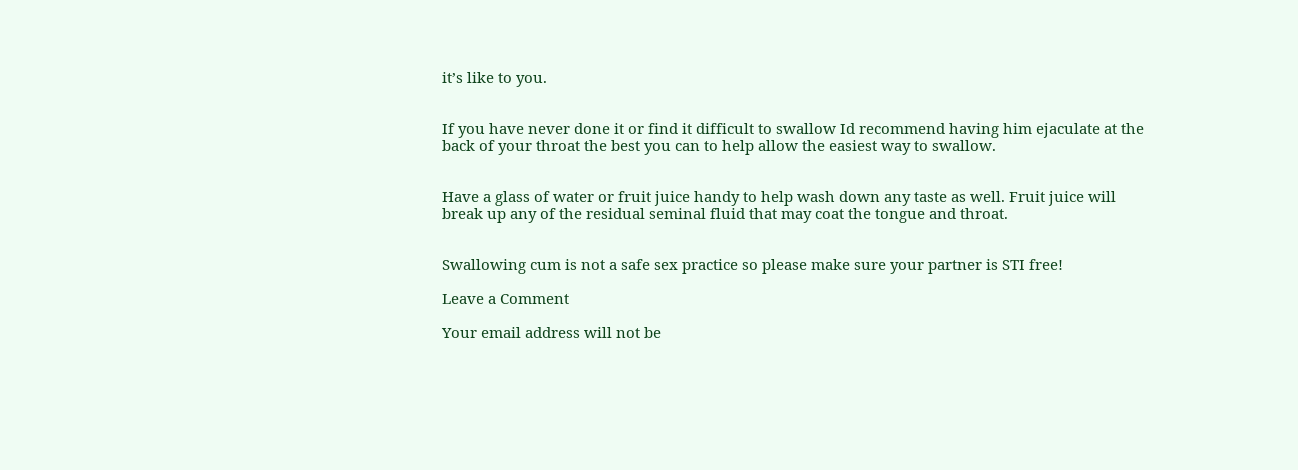it’s like to you.


If you have never done it or find it difficult to swallow Id recommend having him ejaculate at the back of your throat the best you can to help allow the easiest way to swallow.


Have a glass of water or fruit juice handy to help wash down any taste as well. Fruit juice will break up any of the residual seminal fluid that may coat the tongue and throat.


Swallowing cum is not a safe sex practice so please make sure your partner is STI free!

Leave a Comment

Your email address will not be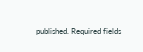published. Required fields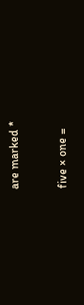are marked *

five × one =